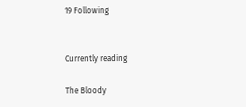19 Following


Currently reading

The Bloody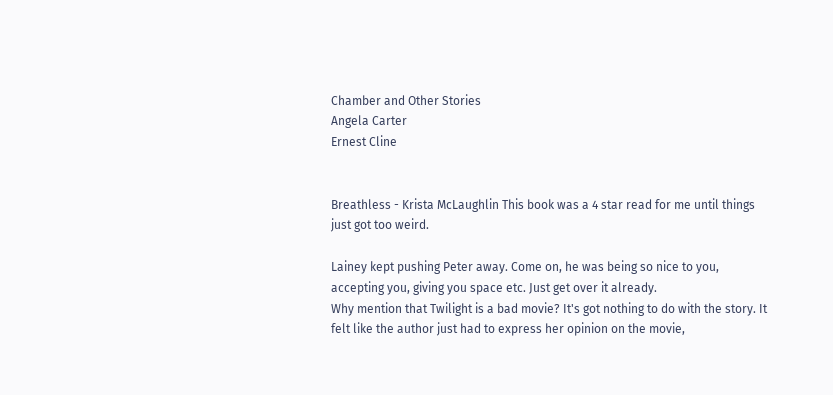Chamber and Other Stories
Angela Carter
Ernest Cline


Breathless - Krista McLaughlin This book was a 4 star read for me until things just got too weird.

Lainey kept pushing Peter away. Come on, he was being so nice to you, accepting you, giving you space etc. Just get over it already.
Why mention that Twilight is a bad movie? It's got nothing to do with the story. It felt like the author just had to express her opinion on the movie,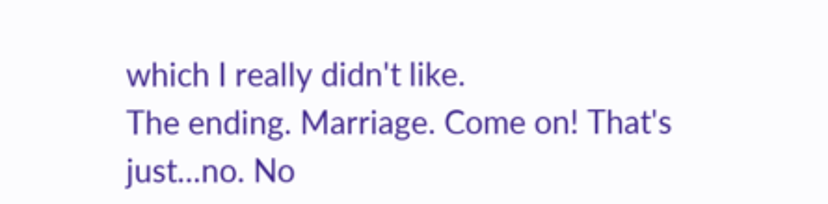which I really didn't like.
The ending. Marriage. Come on! That's just...no. No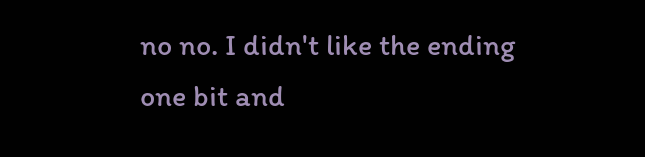no no. I didn't like the ending one bit and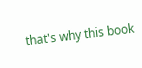that's why this book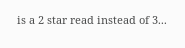is a 2 star read instead of 3...